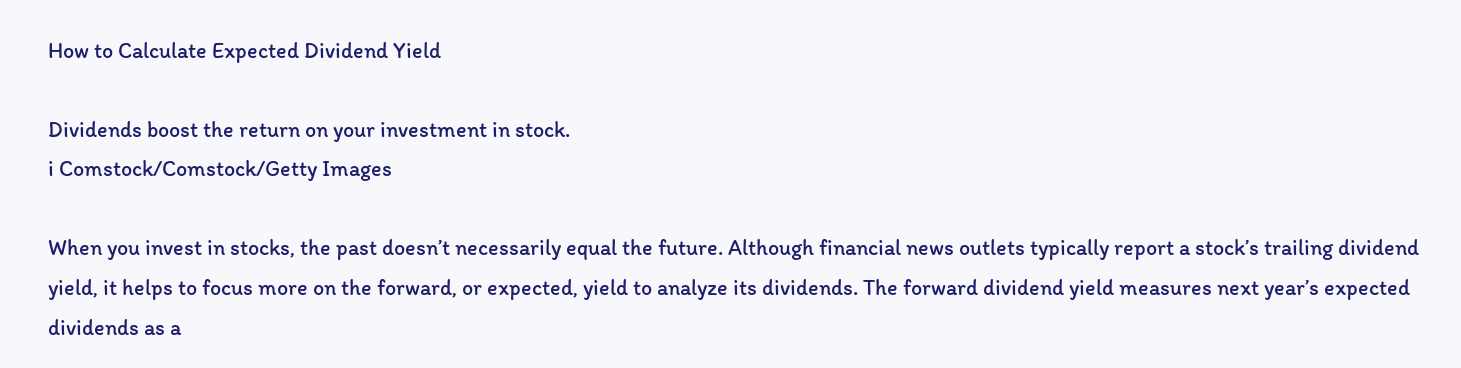How to Calculate Expected Dividend Yield

Dividends boost the return on your investment in stock.
i Comstock/Comstock/Getty Images

When you invest in stocks, the past doesn’t necessarily equal the future. Although financial news outlets typically report a stock’s trailing dividend yield, it helps to focus more on the forward, or expected, yield to analyze its dividends. The forward dividend yield measures next year’s expected dividends as a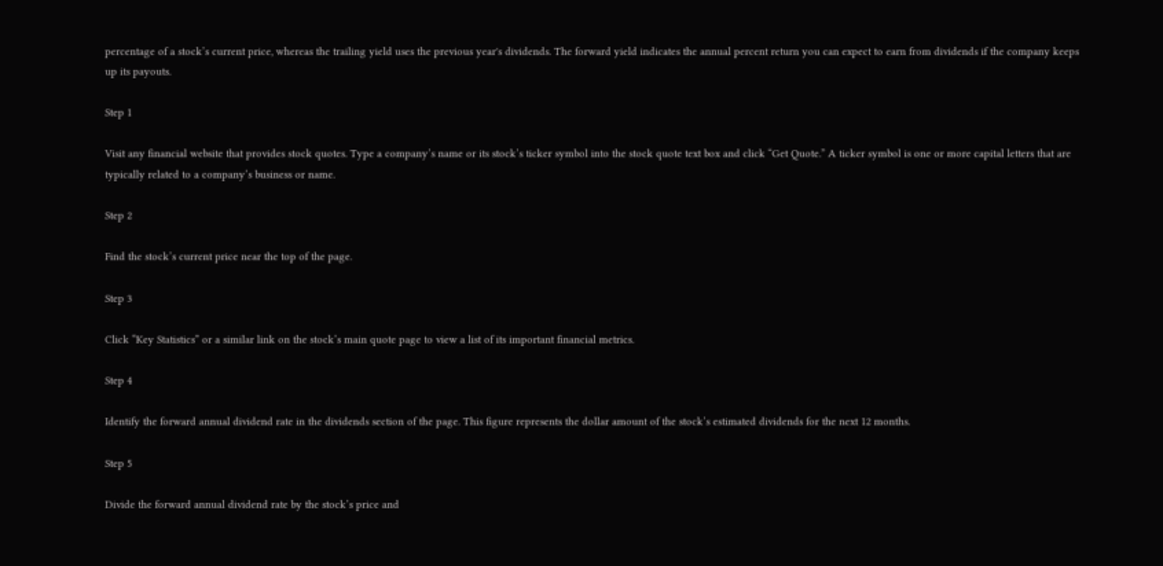percentage of a stock’s current price, whereas the trailing yield uses the previous year's dividends. The forward yield indicates the annual percent return you can expect to earn from dividends if the company keeps up its payouts.

Step 1

Visit any financial website that provides stock quotes. Type a company’s name or its stock’s ticker symbol into the stock quote text box and click “Get Quote.” A ticker symbol is one or more capital letters that are typically related to a company’s business or name.

Step 2

Find the stock’s current price near the top of the page.

Step 3

Click “Key Statistics” or a similar link on the stock’s main quote page to view a list of its important financial metrics.

Step 4

Identify the forward annual dividend rate in the dividends section of the page. This figure represents the dollar amount of the stock’s estimated dividends for the next 12 months.

Step 5

Divide the forward annual dividend rate by the stock’s price and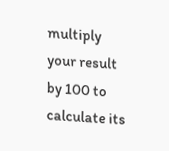multiply your result by 100 to calculate its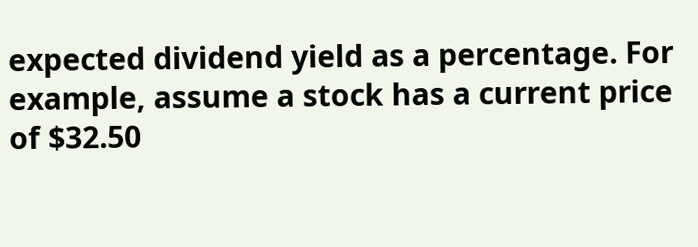expected dividend yield as a percentage. For example, assume a stock has a current price of $32.50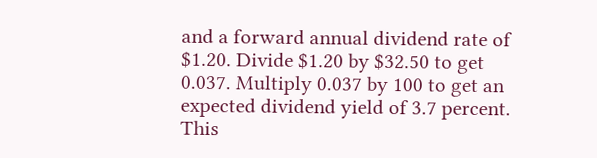and a forward annual dividend rate of $1.20. Divide $1.20 by $32.50 to get 0.037. Multiply 0.037 by 100 to get an expected dividend yield of 3.7 percent. This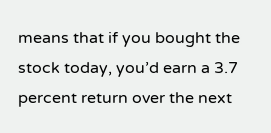means that if you bought the stock today, you’d earn a 3.7 percent return over the next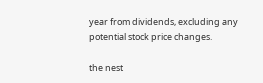year from dividends, excluding any potential stock price changes.

the nest